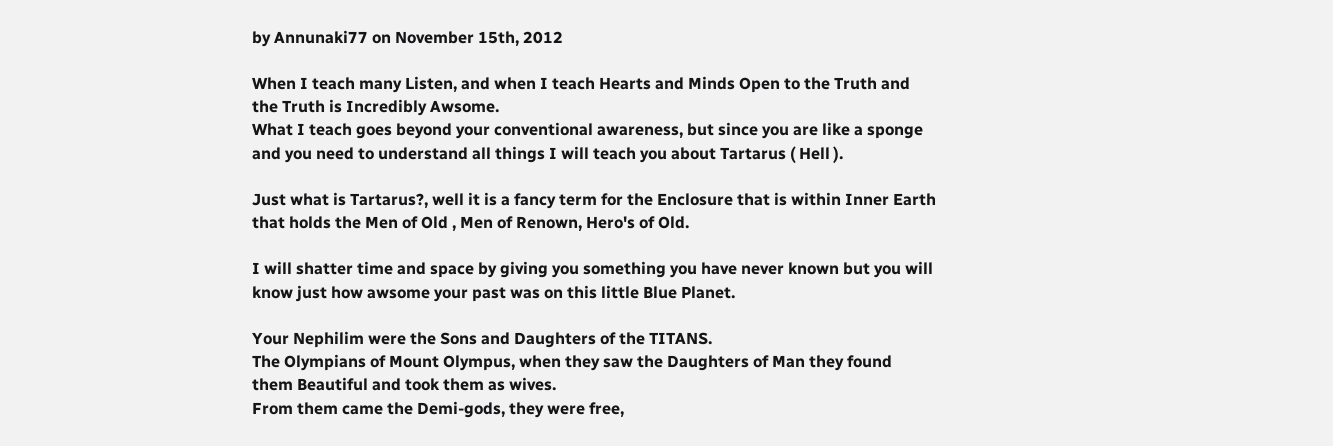by Annunaki77 on November 15th, 2012

When I teach many Listen, and when I teach Hearts and Minds Open to the Truth and the Truth is Incredibly Awsome.
What I teach goes beyond your conventional awareness, but since you are like a sponge and you need to understand all things I will teach you about Tartarus ( Hell ).

Just what is Tartarus?, well it is a fancy term for the Enclosure that is within Inner Earth that holds the Men of Old , Men of Renown, Hero's of Old.

I will shatter time and space by giving you something you have never known but you will know just how awsome your past was on this little Blue Planet.

Your Nephilim were the Sons and Daughters of the TITANS.
The Olympians of Mount Olympus, when they saw the Daughters of Man they found them Beautiful and took them as wives.
From them came the Demi-gods, they were free,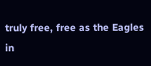truly free, free as the Eagles in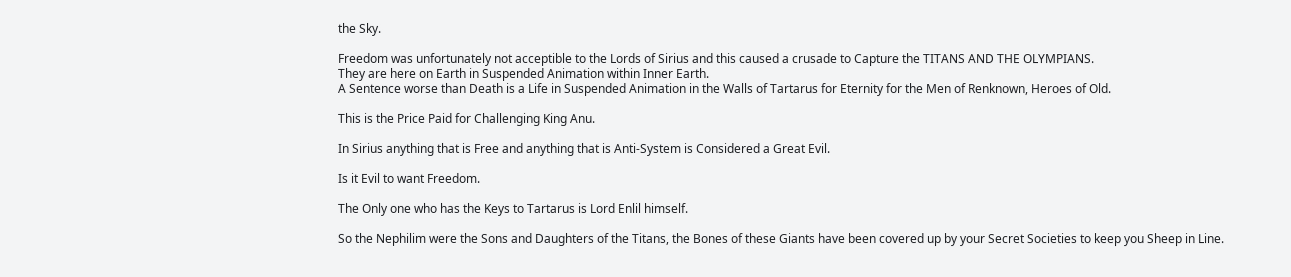the Sky.

Freedom was unfortunately not acceptible to the Lords of Sirius and this caused a crusade to Capture the TITANS AND THE OLYMPIANS.
They are here on Earth in Suspended Animation within Inner Earth.
A Sentence worse than Death is a Life in Suspended Animation in the Walls of Tartarus for Eternity for the Men of Renknown, Heroes of Old.

This is the Price Paid for Challenging King Anu.

In Sirius anything that is Free and anything that is Anti-System is Considered a Great Evil.

Is it Evil to want Freedom.

The Only one who has the Keys to Tartarus is Lord Enlil himself.

So the Nephilim were the Sons and Daughters of the Titans, the Bones of these Giants have been covered up by your Secret Societies to keep you Sheep in Line.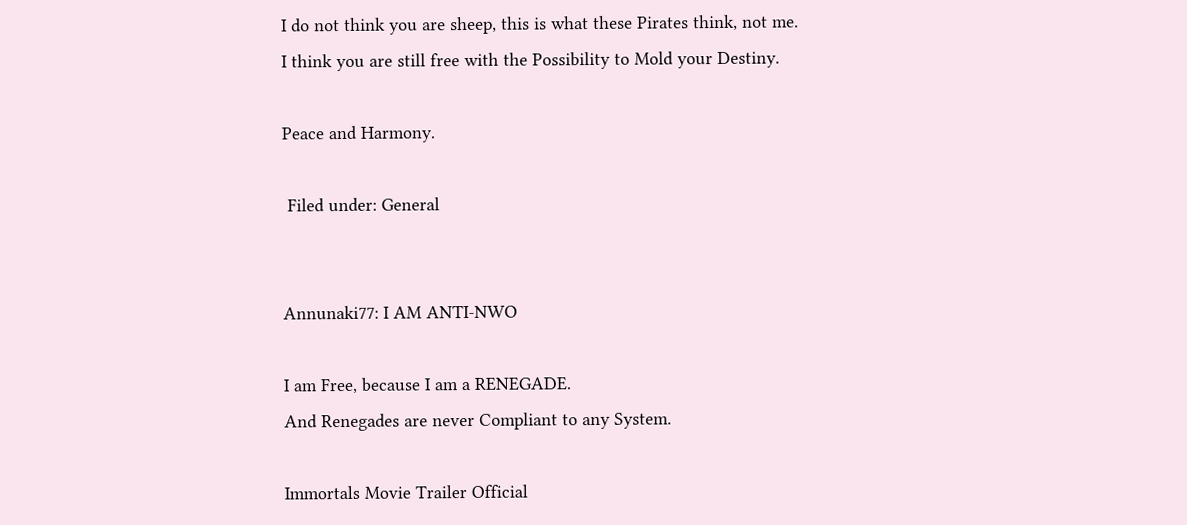I do not think you are sheep, this is what these Pirates think, not me.
I think you are still free with the Possibility to Mold your Destiny.

Peace and Harmony.

 Filed under: General


Annunaki77: I AM ANTI-NWO

I am Free, because I am a RENEGADE.
And Renegades are never Compliant to any System.

Immortals Movie Trailer Official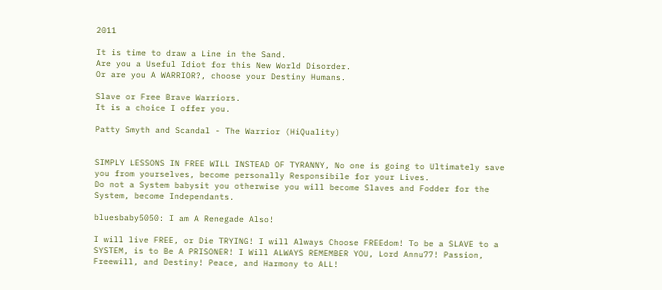2011

It is time to draw a Line in the Sand.
Are you a Useful Idiot for this New World Disorder.
Or are you A WARRIOR?, choose your Destiny Humans.

Slave or Free Brave Warriors.
It is a choice I offer you.

Patty Smyth and Scandal - The Warrior (HiQuality)


SIMPLY LESSONS IN FREE WILL INSTEAD OF TYRANNY, No one is going to Ultimately save you from yourselves, become personally Responsibile for your Lives.
Do not a System babysit you otherwise you will become Slaves and Fodder for the System, become Independants.

bluesbaby5050: I am A Renegade Also!

I will live FREE, or Die TRYING! I will Always Choose FREEdom! To be a SLAVE to a SYSTEM, is to Be A PRISONER! I Will ALWAYS REMEMBER YOU, Lord Annu77! Passion, Freewill, and Destiny! Peace, and Harmony to ALL!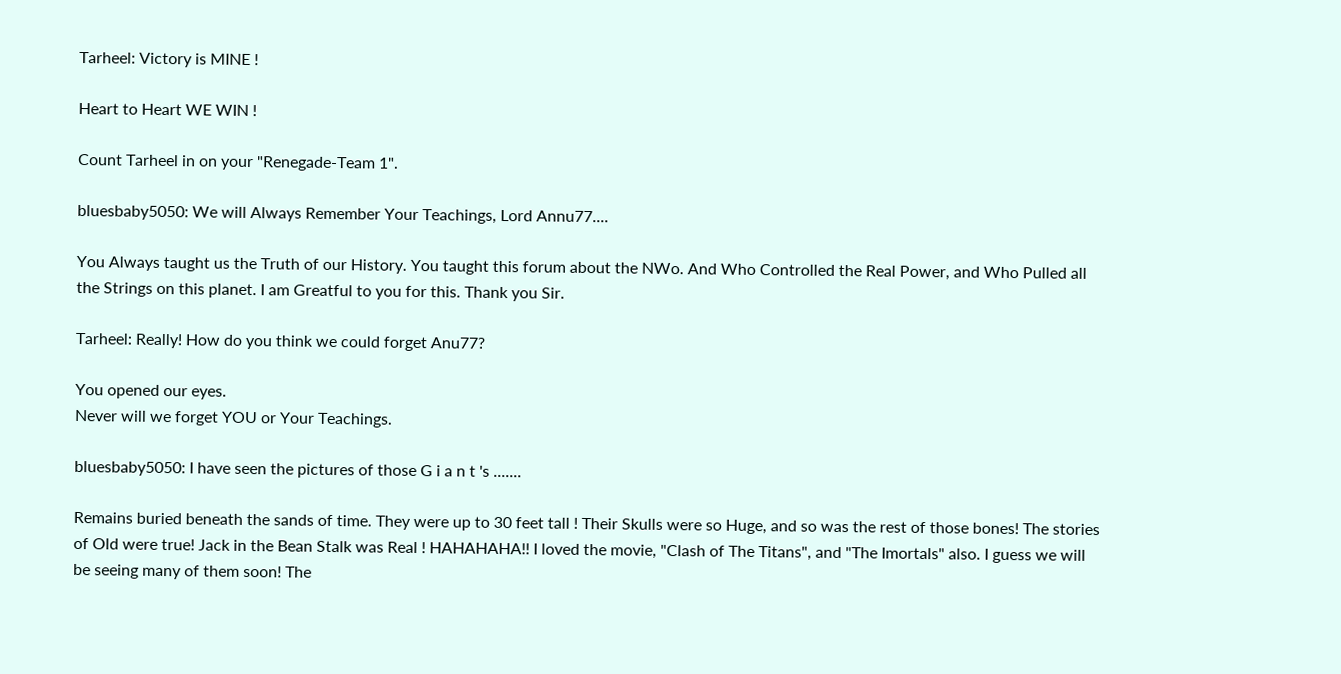Tarheel: Victory is MINE !

Heart to Heart WE WIN !

Count Tarheel in on your "Renegade-Team 1".

bluesbaby5050: We will Always Remember Your Teachings, Lord Annu77....

You Always taught us the Truth of our History. You taught this forum about the NWo. And Who Controlled the Real Power, and Who Pulled all the Strings on this planet. I am Greatful to you for this. Thank you Sir.

Tarheel: Really! How do you think we could forget Anu77?

You opened our eyes.
Never will we forget YOU or Your Teachings.

bluesbaby5050: I have seen the pictures of those G i a n t 's .......

Remains buried beneath the sands of time. They were up to 30 feet tall ! Their Skulls were so Huge, and so was the rest of those bones! The stories of Old were true! Jack in the Bean Stalk was Real ! HAHAHAHA!! I loved the movie, "Clash of The Titans", and "The Imortals" also. I guess we will be seeing many of them soon! The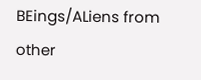BEings/ALiens from other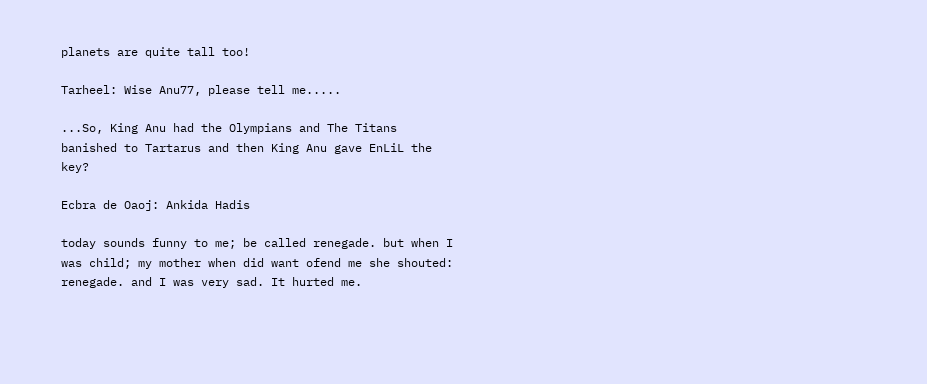planets are quite tall too!

Tarheel: Wise Anu77, please tell me.....

...So, King Anu had the Olympians and The Titans banished to Tartarus and then King Anu gave EnLiL the key?

Ecbra de Oaoj: Ankida Hadis

today sounds funny to me; be called renegade. but when I was child; my mother when did want ofend me she shouted: renegade. and I was very sad. It hurted me.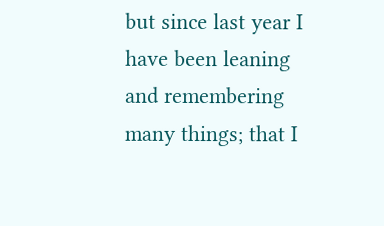but since last year I have been leaning and remembering many things; that I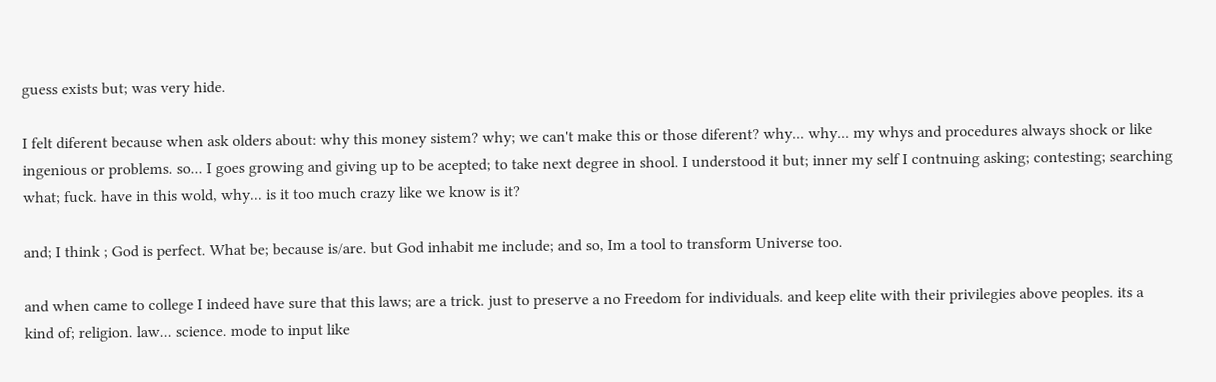guess exists but; was very hide.

I felt diferent because when ask olders about: why this money sistem? why; we can't make this or those diferent? why... why... my whys and procedures always shock or like ingenious or problems. so... I goes growing and giving up to be acepted; to take next degree in shool. I understood it but; inner my self I contnuing asking; contesting; searching what; fuck. have in this wold, why... is it too much crazy like we know is it?

and; I think ; God is perfect. What be; because is/are. but God inhabit me include; and so, Im a tool to transform Universe too.

and when came to college I indeed have sure that this laws; are a trick. just to preserve a no Freedom for individuals. and keep elite with their privilegies above peoples. its a kind of; religion. law... science. mode to input like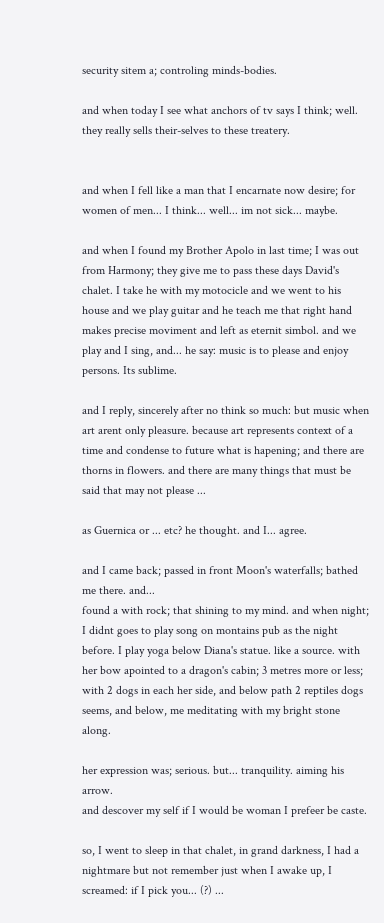security sitem a; controling minds-bodies.

and when today I see what anchors of tv says I think; well. they really sells their-selves to these treatery.


and when I fell like a man that I encarnate now desire; for women of men... I think... well... im not sick... maybe.

and when I found my Brother Apolo in last time; I was out from Harmony; they give me to pass these days David's chalet. I take he with my motocicle and we went to his house and we play guitar and he teach me that right hand makes precise moviment and left as eternit simbol. and we play and I sing, and... he say: music is to please and enjoy persons. Its sublime.

and I reply, sincerely after no think so much: but music when art arent only pleasure. because art represents context of a time and condense to future what is hapening; and there are thorns in flowers. and there are many things that must be said that may not please ...

as Guernica or ... etc? he thought. and I... agree.

and I came back; passed in front Moon's waterfalls; bathed me there. and...
found a with rock; that shining to my mind. and when night; I didnt goes to play song on montains pub as the night before. I play yoga below Diana's statue. like a source. with her bow apointed to a dragon's cabin; 3 metres more or less; with 2 dogs in each her side, and below path 2 reptiles dogs seems, and below, me meditating with my bright stone along.

her expression was; serious. but... tranquility. aiming his arrow.
and descover my self if I would be woman I prefeer be caste.

so, I went to sleep in that chalet, in grand darkness, I had a nightmare but not remember just when I awake up, I screamed: if I pick you... (?) ...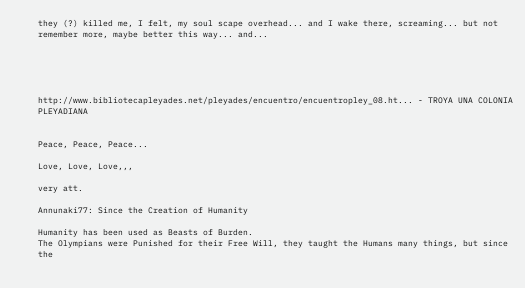they (?) killed me, I felt, my soul scape overhead... and I wake there, screaming... but not remember more, maybe better this way... and...





http://www.bibliotecapleyades.net/pleyades/encuentro/encuentropley_08.ht... - TROYA UNA COLONIA PLEYADIANA


Peace, Peace, Peace...

Love, Love, Love,,,

very att.

Annunaki77: Since the Creation of Humanity

Humanity has been used as Beasts of Burden.
The Olympians were Punished for their Free Will, they taught the Humans many things, but since the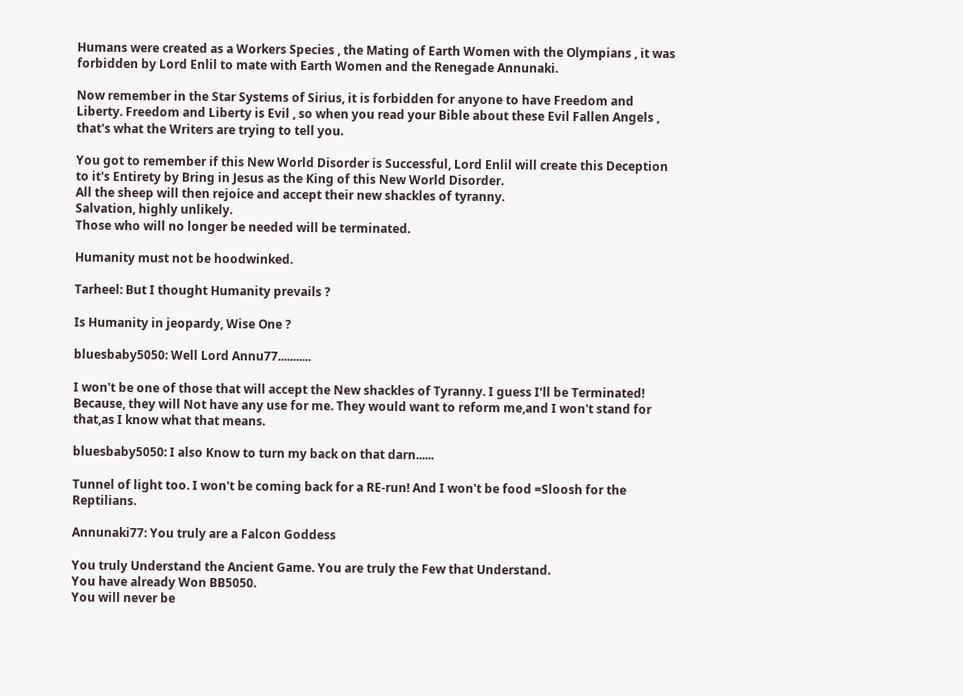Humans were created as a Workers Species , the Mating of Earth Women with the Olympians , it was forbidden by Lord Enlil to mate with Earth Women and the Renegade Annunaki.

Now remember in the Star Systems of Sirius, it is forbidden for anyone to have Freedom and Liberty. Freedom and Liberty is Evil , so when you read your Bible about these Evil Fallen Angels , that's what the Writers are trying to tell you.

You got to remember if this New World Disorder is Successful, Lord Enlil will create this Deception to it's Entirety by Bring in Jesus as the King of this New World Disorder.
All the sheep will then rejoice and accept their new shackles of tyranny.
Salvation, highly unlikely.
Those who will no longer be needed will be terminated.

Humanity must not be hoodwinked.

Tarheel: But I thought Humanity prevails ?

Is Humanity in jeopardy, Wise One ?

bluesbaby5050: Well Lord Annu77...........

I won't be one of those that will accept the New shackles of Tyranny. I guess I'll be Terminated! Because, they will Not have any use for me. They would want to reform me,and I won't stand for that,as I know what that means.

bluesbaby5050: I also Know to turn my back on that darn......

Tunnel of light too. I won't be coming back for a RE-run! And I won't be food =Sloosh for the Reptilians.

Annunaki77: You truly are a Falcon Goddess

You truly Understand the Ancient Game. You are truly the Few that Understand.
You have already Won BB5050.
You will never be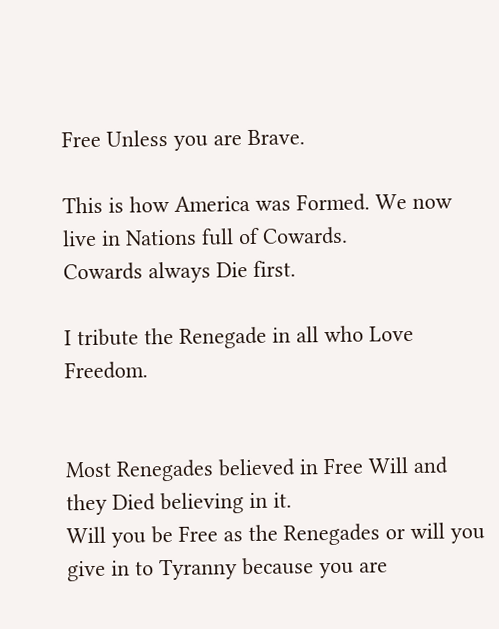Free Unless you are Brave.

This is how America was Formed. We now live in Nations full of Cowards.
Cowards always Die first.

I tribute the Renegade in all who Love Freedom.


Most Renegades believed in Free Will and they Died believing in it.
Will you be Free as the Renegades or will you give in to Tyranny because you are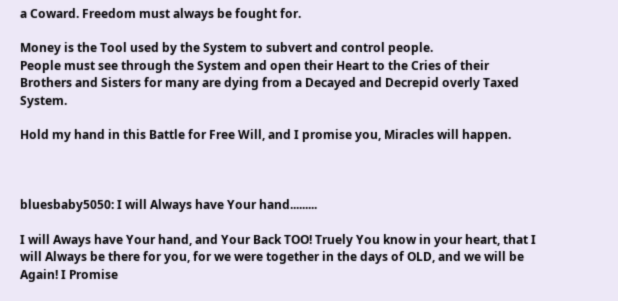a Coward. Freedom must always be fought for.

Money is the Tool used by the System to subvert and control people.
People must see through the System and open their Heart to the Cries of their Brothers and Sisters for many are dying from a Decayed and Decrepid overly Taxed System.

Hold my hand in this Battle for Free Will, and I promise you, Miracles will happen.



bluesbaby5050: I will Always have Your hand.........

I will Aways have Your hand, and Your Back TOO! Truely You know in your heart, that I will Always be there for you, for we were together in the days of OLD, and we will be Again! I Promise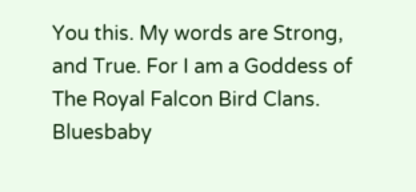You this. My words are Strong, and True. For I am a Goddess of The Royal Falcon Bird Clans. Bluesbaby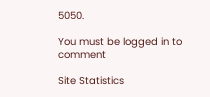5050.

You must be logged in to comment

Site Statistics